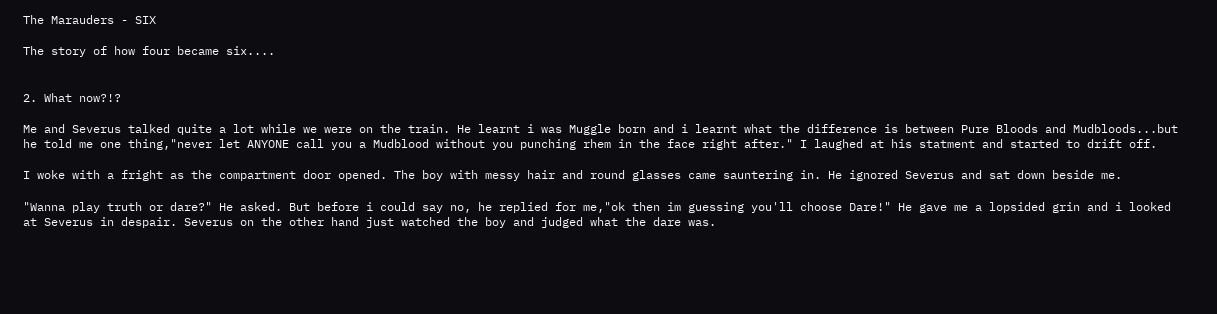The Marauders - SIX

The story of how four became six....


2. What now?!?

Me and Severus talked quite a lot while we were on the train. He learnt i was Muggle born and i learnt what the difference is between Pure Bloods and Mudbloods...but he told me one thing,"never let ANYONE call you a Mudblood without you punching rhem in the face right after." I laughed at his statment and started to drift off.

I woke with a fright as the compartment door opened. The boy with messy hair and round glasses came sauntering in. He ignored Severus and sat down beside me.

"Wanna play truth or dare?" He asked. But before i could say no, he replied for me,"ok then im guessing you'll choose Dare!" He gave me a lopsided grin and i looked at Severus in despair. Severus on the other hand just watched the boy and judged what the dare was.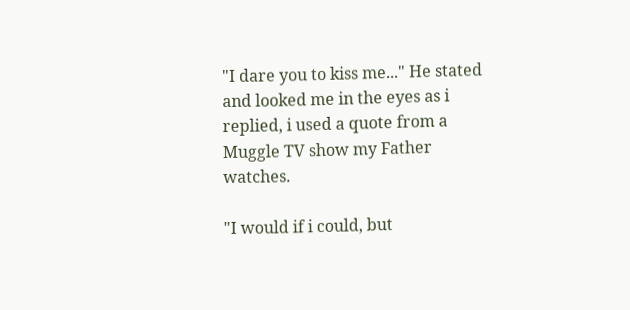"I dare you to kiss me..." He stated and looked me in the eyes as i replied, i used a quote from a Muggle TV show my Father watches.

"I would if i could, but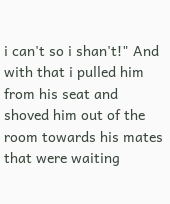i can't so i shan't!" And with that i pulled him from his seat and shoved him out of the room towards his mates that were waiting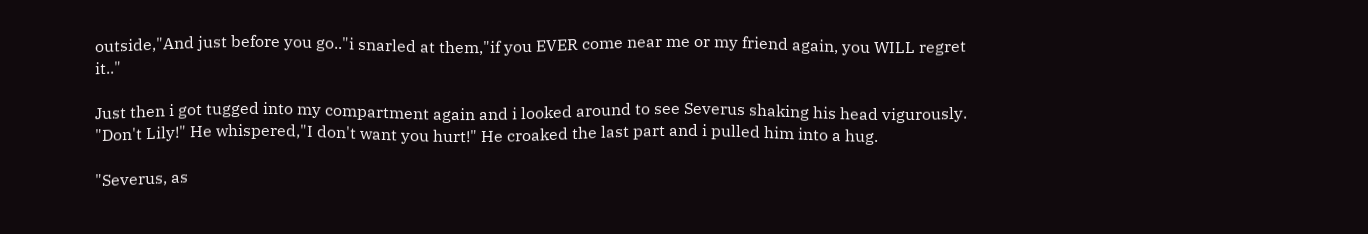outside,"And just before you go.."i snarled at them,"if you EVER come near me or my friend again, you WILL regret it.."

Just then i got tugged into my compartment again and i looked around to see Severus shaking his head vigurously. "Don't Lily!" He whispered,"I don't want you hurt!" He croaked the last part and i pulled him into a hug.

"Severus, as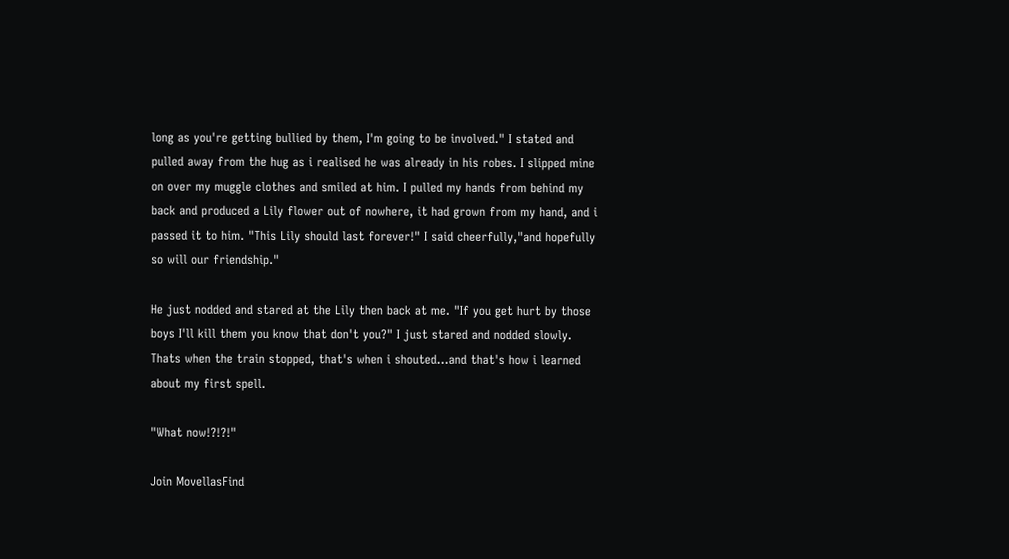long as you're getting bullied by them, I'm going to be involved." I stated and pulled away from the hug as i realised he was already in his robes. I slipped mine on over my muggle clothes and smiled at him. I pulled my hands from behind my back and produced a Lily flower out of nowhere, it had grown from my hand, and i passed it to him. "This Lily should last forever!" I said cheerfully,"and hopefully so will our friendship."

He just nodded and stared at the Lily then back at me. "If you get hurt by those boys I'll kill them you know that don't you?" I just stared and nodded slowly. Thats when the train stopped, that's when i shouted...and that's how i learned about my first spell.

"What now!?!?!"

Join MovellasFind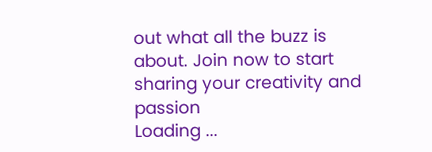out what all the buzz is about. Join now to start sharing your creativity and passion
Loading ...